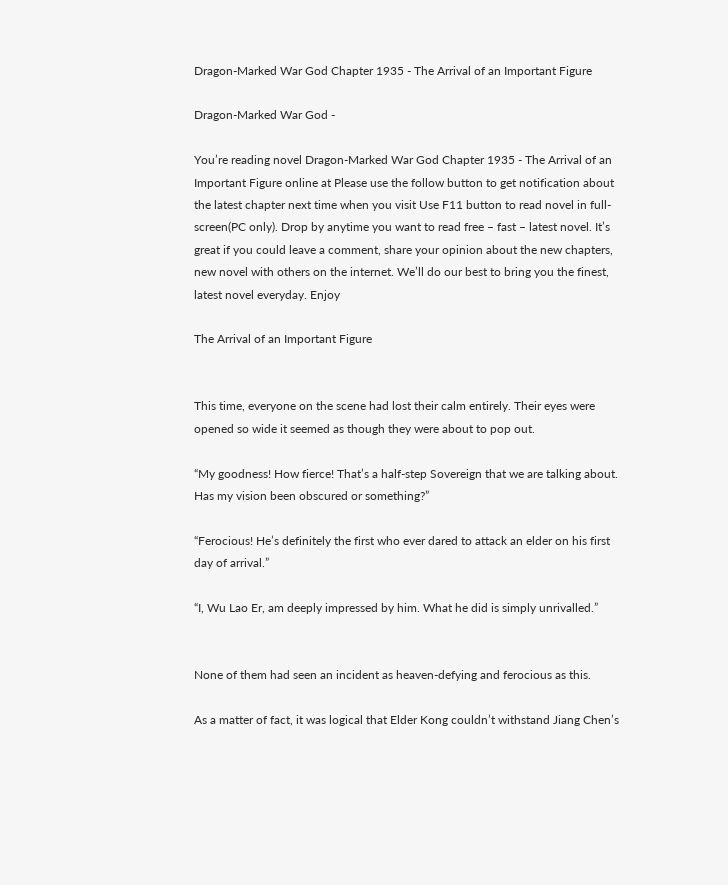Dragon-Marked War God Chapter 1935 - The Arrival of an Important Figure

Dragon-Marked War God -

You’re reading novel Dragon-Marked War God Chapter 1935 - The Arrival of an Important Figure online at Please use the follow button to get notification about the latest chapter next time when you visit Use F11 button to read novel in full-screen(PC only). Drop by anytime you want to read free – fast – latest novel. It’s great if you could leave a comment, share your opinion about the new chapters, new novel with others on the internet. We’ll do our best to bring you the finest, latest novel everyday. Enjoy

The Arrival of an Important Figure


This time, everyone on the scene had lost their calm entirely. Their eyes were opened so wide it seemed as though they were about to pop out.

“My goodness! How fierce! That’s a half-step Sovereign that we are talking about. Has my vision been obscured or something?”

“Ferocious! He’s definitely the first who ever dared to attack an elder on his first day of arrival.”

“I, Wu Lao Er, am deeply impressed by him. What he did is simply unrivalled.”


None of them had seen an incident as heaven-defying and ferocious as this.

As a matter of fact, it was logical that Elder Kong couldn’t withstand Jiang Chen’s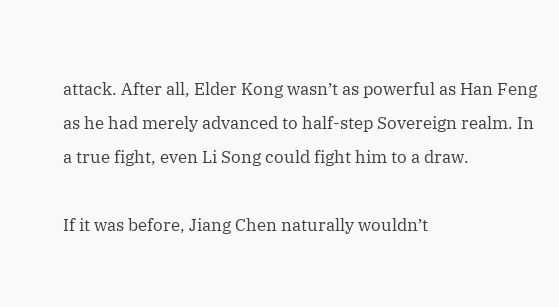attack. After all, Elder Kong wasn’t as powerful as Han Feng as he had merely advanced to half-step Sovereign realm. In a true fight, even Li Song could fight him to a draw.

If it was before, Jiang Chen naturally wouldn’t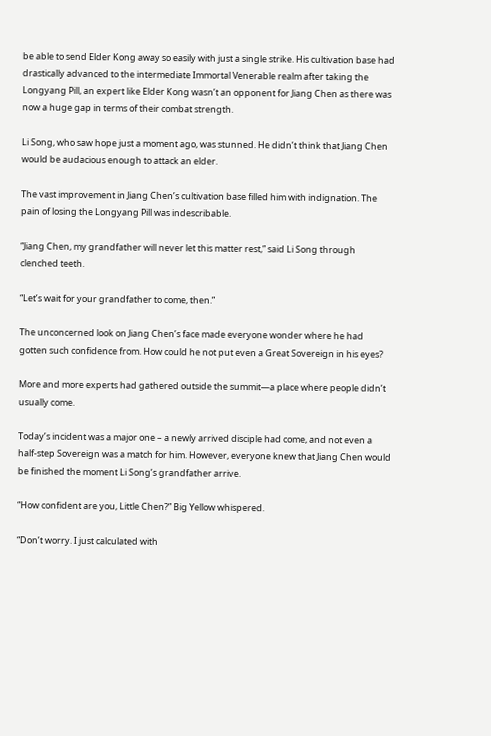be able to send Elder Kong away so easily with just a single strike. His cultivation base had drastically advanced to the intermediate Immortal Venerable realm after taking the Longyang Pill, an expert like Elder Kong wasn’t an opponent for Jiang Chen as there was now a huge gap in terms of their combat strength.

Li Song, who saw hope just a moment ago, was stunned. He didn’t think that Jiang Chen would be audacious enough to attack an elder.

The vast improvement in Jiang Chen’s cultivation base filled him with indignation. The pain of losing the Longyang Pill was indescribable.

“Jiang Chen, my grandfather will never let this matter rest,” said Li Song through clenched teeth.

“Let’s wait for your grandfather to come, then.”

The unconcerned look on Jiang Chen’s face made everyone wonder where he had gotten such confidence from. How could he not put even a Great Sovereign in his eyes?

More and more experts had gathered outside the summit—a place where people didn’t usually come.

Today’s incident was a major one – a newly arrived disciple had come, and not even a half-step Sovereign was a match for him. However, everyone knew that Jiang Chen would be finished the moment Li Song’s grandfather arrive.

“How confident are you, Little Chen?” Big Yellow whispered.

“Don’t worry. I just calculated with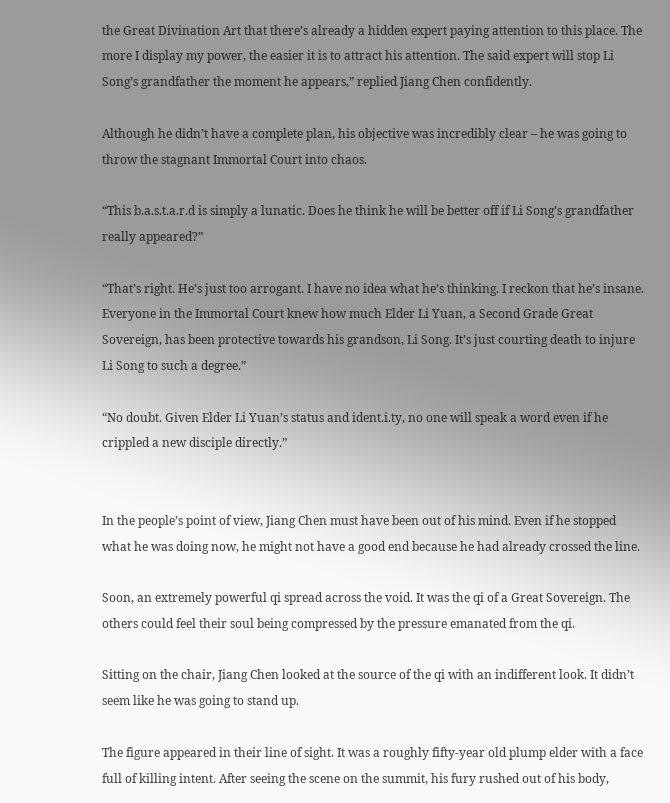the Great Divination Art that there’s already a hidden expert paying attention to this place. The more I display my power, the easier it is to attract his attention. The said expert will stop Li Song’s grandfather the moment he appears,” replied Jiang Chen confidently.

Although he didn’t have a complete plan, his objective was incredibly clear – he was going to throw the stagnant Immortal Court into chaos.

“This b.a.s.t.a.r.d is simply a lunatic. Does he think he will be better off if Li Song’s grandfather really appeared?”

“That’s right. He’s just too arrogant. I have no idea what he’s thinking. I reckon that he’s insane. Everyone in the Immortal Court knew how much Elder Li Yuan, a Second Grade Great Sovereign, has been protective towards his grandson, Li Song. It’s just courting death to injure Li Song to such a degree.”

“No doubt. Given Elder Li Yuan’s status and ident.i.ty, no one will speak a word even if he crippled a new disciple directly.”


In the people’s point of view, Jiang Chen must have been out of his mind. Even if he stopped what he was doing now, he might not have a good end because he had already crossed the line.

Soon, an extremely powerful qi spread across the void. It was the qi of a Great Sovereign. The others could feel their soul being compressed by the pressure emanated from the qi.

Sitting on the chair, Jiang Chen looked at the source of the qi with an indifferent look. It didn’t seem like he was going to stand up.

The figure appeared in their line of sight. It was a roughly fifty-year old plump elder with a face full of killing intent. After seeing the scene on the summit, his fury rushed out of his body,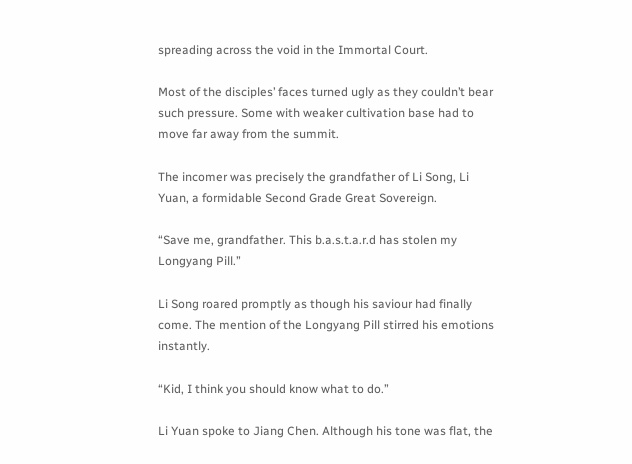spreading across the void in the Immortal Court.

Most of the disciples’ faces turned ugly as they couldn’t bear such pressure. Some with weaker cultivation base had to move far away from the summit.

The incomer was precisely the grandfather of Li Song, Li Yuan, a formidable Second Grade Great Sovereign.

“Save me, grandfather. This b.a.s.t.a.r.d has stolen my Longyang Pill.”

Li Song roared promptly as though his saviour had finally come. The mention of the Longyang Pill stirred his emotions instantly.

“Kid, I think you should know what to do.”

Li Yuan spoke to Jiang Chen. Although his tone was flat, the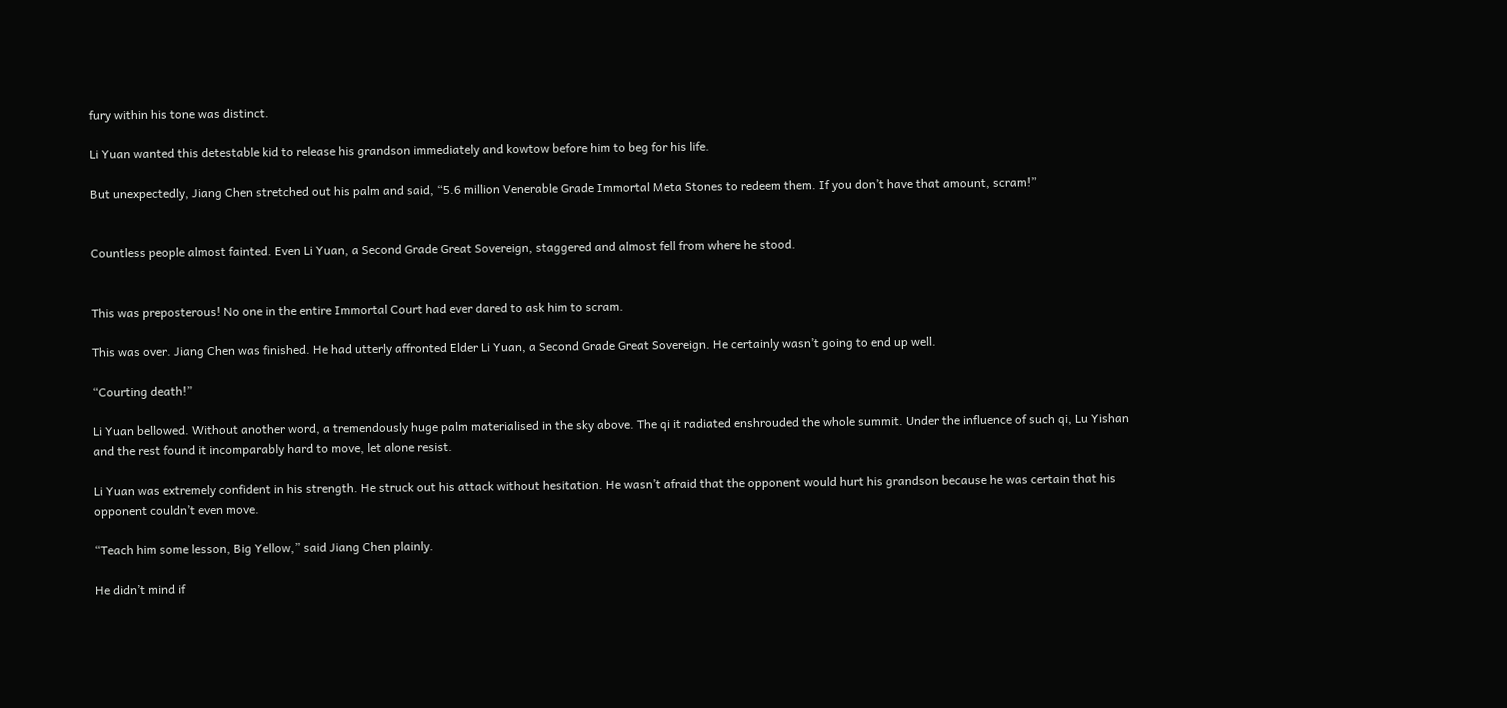fury within his tone was distinct.

Li Yuan wanted this detestable kid to release his grandson immediately and kowtow before him to beg for his life.

But unexpectedly, Jiang Chen stretched out his palm and said, “5.6 million Venerable Grade Immortal Meta Stones to redeem them. If you don’t have that amount, scram!”


Countless people almost fainted. Even Li Yuan, a Second Grade Great Sovereign, staggered and almost fell from where he stood.


This was preposterous! No one in the entire Immortal Court had ever dared to ask him to scram.

This was over. Jiang Chen was finished. He had utterly affronted Elder Li Yuan, a Second Grade Great Sovereign. He certainly wasn’t going to end up well.

“Courting death!”

Li Yuan bellowed. Without another word, a tremendously huge palm materialised in the sky above. The qi it radiated enshrouded the whole summit. Under the influence of such qi, Lu Yishan and the rest found it incomparably hard to move, let alone resist.

Li Yuan was extremely confident in his strength. He struck out his attack without hesitation. He wasn’t afraid that the opponent would hurt his grandson because he was certain that his opponent couldn’t even move.

“Teach him some lesson, Big Yellow,” said Jiang Chen plainly.

He didn’t mind if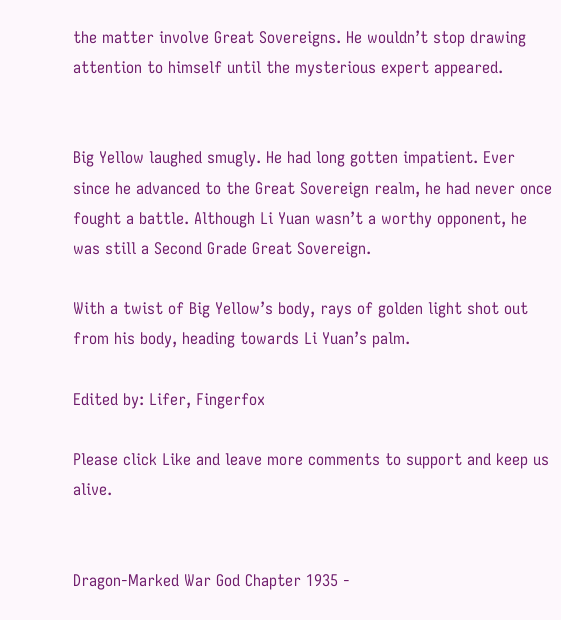the matter involve Great Sovereigns. He wouldn’t stop drawing attention to himself until the mysterious expert appeared.


Big Yellow laughed smugly. He had long gotten impatient. Ever since he advanced to the Great Sovereign realm, he had never once fought a battle. Although Li Yuan wasn’t a worthy opponent, he was still a Second Grade Great Sovereign.

With a twist of Big Yellow’s body, rays of golden light shot out from his body, heading towards Li Yuan’s palm.

Edited by: Lifer, Fingerfox

Please click Like and leave more comments to support and keep us alive.


Dragon-Marked War God Chapter 1935 -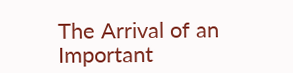The Arrival of an Important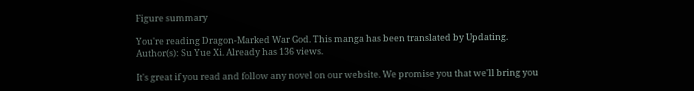Figure summary

You're reading Dragon-Marked War God. This manga has been translated by Updating. Author(s): Su Yue Xi. Already has 136 views.

It's great if you read and follow any novel on our website. We promise you that we'll bring you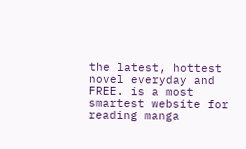the latest, hottest novel everyday and FREE. is a most smartest website for reading manga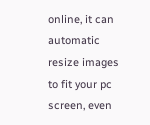online, it can automatic resize images to fit your pc screen, even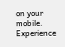on your mobile. Experience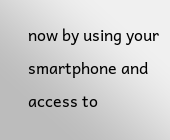now by using your smartphone and access to